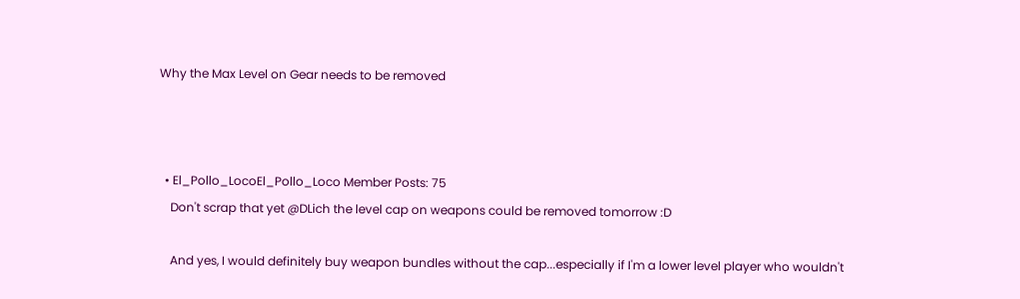Why the Max Level on Gear needs to be removed



  • El_Pollo_LocoEl_Pollo_Loco Member Posts: 75
    Don't scrap that yet @DLich the level cap on weapons could be removed tomorrow :D

    And yes, I would definitely buy weapon bundles without the cap...especially if I'm a lower level player who wouldn't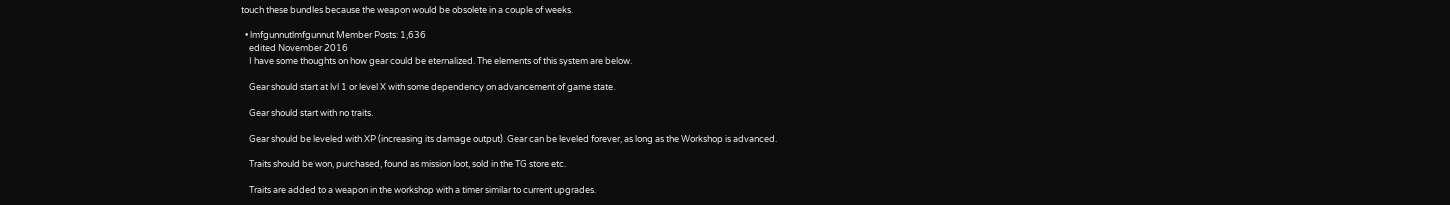touch these bundles because the weapon would be obsolete in a couple of weeks.

  • lmfgunnutlmfgunnut Member Posts: 1,636
    edited November 2016
    I have some thoughts on how gear could be eternalized. The elements of this system are below.

    Gear should start at lvl 1 or level X with some dependency on advancement of game state.

    Gear should start with no traits.

    Gear should be leveled with XP (increasing its damage output). Gear can be leveled forever, as long as the Workshop is advanced.

    Traits should be won, purchased, found as mission loot, sold in the TG store etc.

    Traits are added to a weapon in the workshop with a timer similar to current upgrades.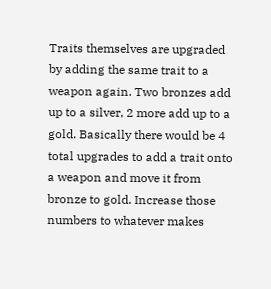Traits themselves are upgraded by adding the same trait to a weapon again. Two bronzes add up to a silver, 2 more add up to a gold. Basically there would be 4 total upgrades to add a trait onto a weapon and move it from bronze to gold. Increase those numbers to whatever makes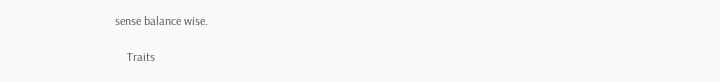sense balance wise.

    Traits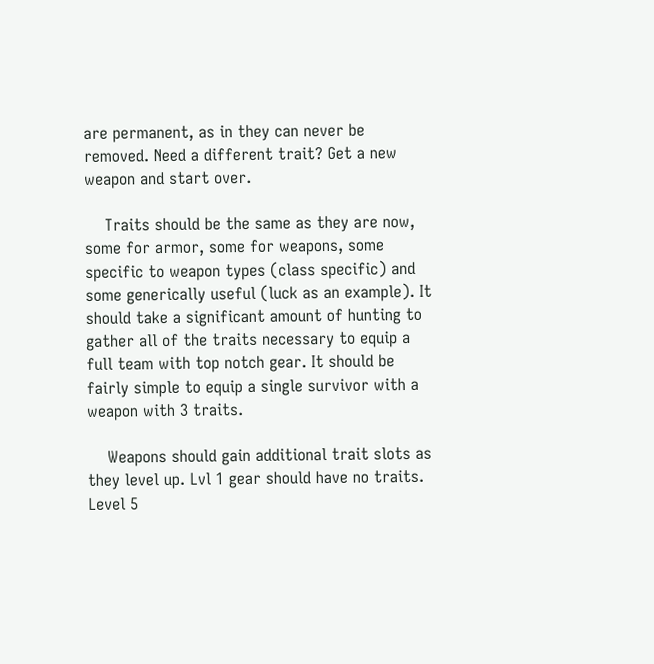are permanent, as in they can never be removed. Need a different trait? Get a new weapon and start over.

    Traits should be the same as they are now, some for armor, some for weapons, some specific to weapon types (class specific) and some generically useful (luck as an example). It should take a significant amount of hunting to gather all of the traits necessary to equip a full team with top notch gear. It should be fairly simple to equip a single survivor with a weapon with 3 traits.

    Weapons should gain additional trait slots as they level up. Lvl 1 gear should have no traits. Level 5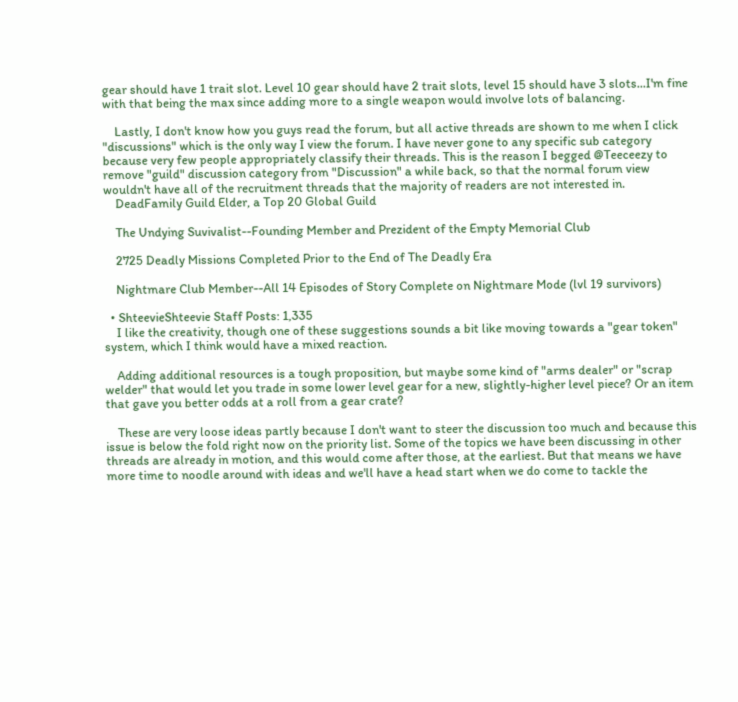gear should have 1 trait slot. Level 10 gear should have 2 trait slots, level 15 should have 3 slots...I'm fine with that being the max since adding more to a single weapon would involve lots of balancing.

    Lastly, I don't know how you guys read the forum, but all active threads are shown to me when I click "discussions" which is the only way I view the forum. I have never gone to any specific sub category because very few people appropriately classify their threads. This is the reason I begged @Teeceezy to remove "guild" discussion category from "Discussion" a while back, so that the normal forum view wouldn't have all of the recruitment threads that the majority of readers are not interested in.
    DeadFamily Guild Elder, a Top 20 Global Guild

    The Undying Suvivalist--Founding Member and Prezident of the Empty Memorial Club

    2725 Deadly Missions Completed Prior to the End of The Deadly Era

    Nightmare Club Member--All 14 Episodes of Story Complete on Nightmare Mode (lvl 19 survivors)

  • ShteevieShteevie Staff Posts: 1,335
    I like the creativity, though one of these suggestions sounds a bit like moving towards a "gear token" system, which I think would have a mixed reaction.

    Adding additional resources is a tough proposition, but maybe some kind of "arms dealer" or "scrap welder" that would let you trade in some lower level gear for a new, slightly-higher level piece? Or an item that gave you better odds at a roll from a gear crate?

    These are very loose ideas partly because I don't want to steer the discussion too much and because this issue is below the fold right now on the priority list. Some of the topics we have been discussing in other threads are already in motion, and this would come after those, at the earliest. But that means we have more time to noodle around with ideas and we'll have a head start when we do come to tackle the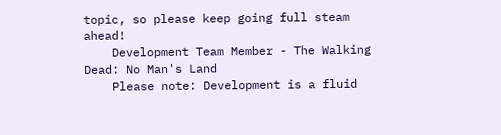topic, so please keep going full steam ahead!
    Development Team Member - The Walking Dead: No Man's Land
    Please note: Development is a fluid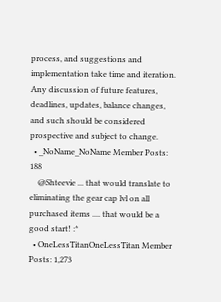process, and suggestions and implementation take time and iteration. Any discussion of future features, deadlines, updates, balance changes, and such should be considered prospective and subject to change.
  • _NoName_NoName Member Posts: 188
    @Shteevie ... that would translate to eliminating the gear cap lvl on all purchased items .... that would be a good start! :*
  • OneLessTitanOneLessTitan Member Posts: 1,273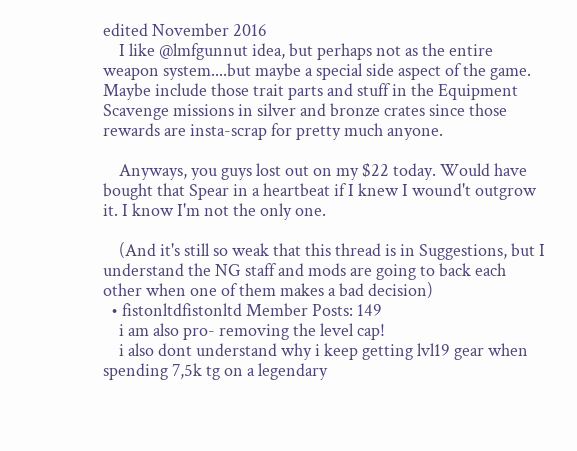edited November 2016
    I like @lmfgunnut idea, but perhaps not as the entire weapon system....but maybe a special side aspect of the game. Maybe include those trait parts and stuff in the Equipment Scavenge missions in silver and bronze crates since those rewards are insta-scrap for pretty much anyone.

    Anyways, you guys lost out on my $22 today. Would have bought that Spear in a heartbeat if I knew I wound't outgrow it. I know I'm not the only one.

    (And it's still so weak that this thread is in Suggestions, but I understand the NG staff and mods are going to back each other when one of them makes a bad decision)
  • fistonltdfistonltd Member Posts: 149
    i am also pro- removing the level cap!
    i also dont understand why i keep getting lvl19 gear when spending 7,5k tg on a legendary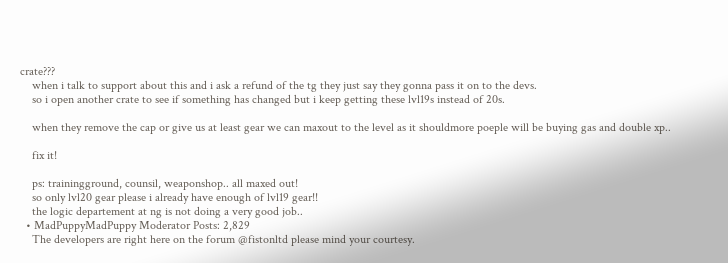crate???
    when i talk to support about this and i ask a refund of the tg they just say they gonna pass it on to the devs.
    so i open another crate to see if something has changed but i keep getting these lvl19s instead of 20s.

    when they remove the cap or give us at least gear we can maxout to the level as it shouldmore poeple will be buying gas and double xp..

    fix it!

    ps: trainingground, counsil, weaponshop.. all maxed out!
    so only lvl20 gear please i already have enough of lvl19 gear!!
    the logic departement at ng is not doing a very good job..
  • MadPuppyMadPuppy Moderator Posts: 2,829
    The developers are right here on the forum @fistonltd please mind your courtesy.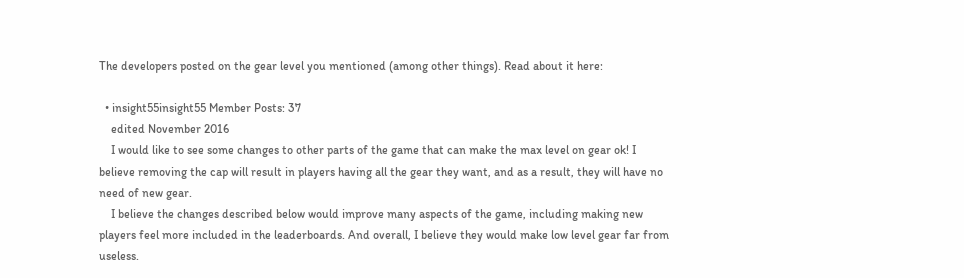The developers posted on the gear level you mentioned (among other things). Read about it here:

  • insight55insight55 Member Posts: 37
    edited November 2016
    I would like to see some changes to other parts of the game that can make the max level on gear ok! I believe removing the cap will result in players having all the gear they want, and as a result, they will have no need of new gear.
    I believe the changes described below would improve many aspects of the game, including making new players feel more included in the leaderboards. And overall, I believe they would make low level gear far from useless.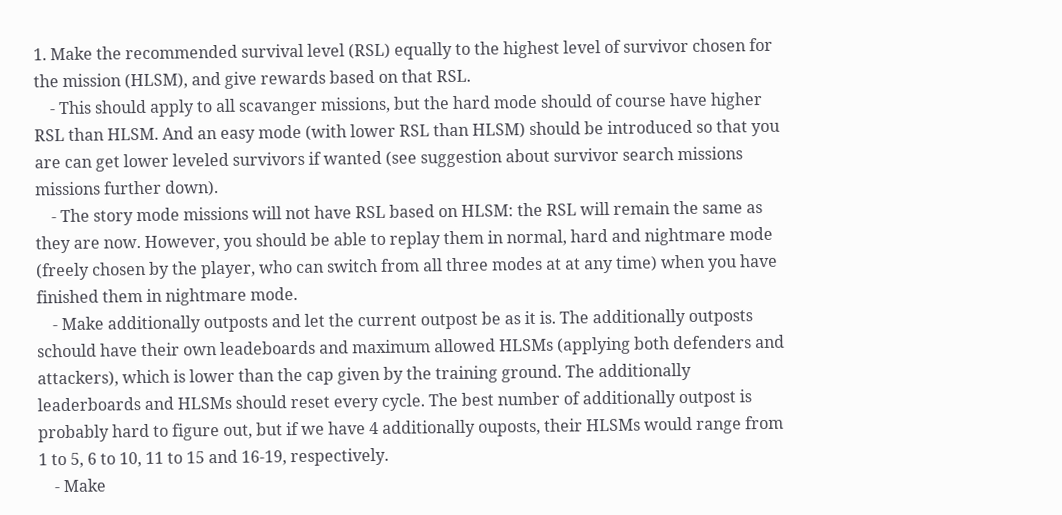1. Make the recommended survival level (RSL) equally to the highest level of survivor chosen for the mission (HLSM), and give rewards based on that RSL.
    - This should apply to all scavanger missions, but the hard mode should of course have higher RSL than HLSM. And an easy mode (with lower RSL than HLSM) should be introduced so that you are can get lower leveled survivors if wanted (see suggestion about survivor search missions missions further down).
    - The story mode missions will not have RSL based on HLSM: the RSL will remain the same as they are now. However, you should be able to replay them in normal, hard and nightmare mode (freely chosen by the player, who can switch from all three modes at at any time) when you have finished them in nightmare mode.
    - Make additionally outposts and let the current outpost be as it is. The additionally outposts schould have their own leadeboards and maximum allowed HLSMs (applying both defenders and attackers), which is lower than the cap given by the training ground. The additionally leaderboards and HLSMs should reset every cycle. The best number of additionally outpost is probably hard to figure out, but if we have 4 additionally ouposts, their HLSMs would range from 1 to 5, 6 to 10, 11 to 15 and 16-19, respectively.
    - Make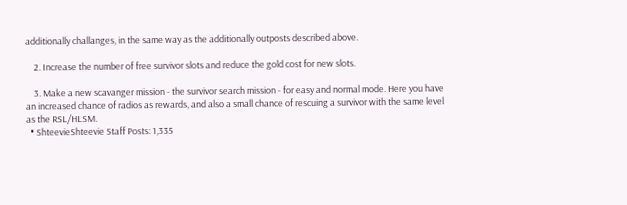additionally challanges, in the same way as the additionally outposts described above.

    2. Increase the number of free survivor slots and reduce the gold cost for new slots.

    3. Make a new scavanger mission - the survivor search mission - for easy and normal mode. Here you have an increased chance of radios as rewards, and also a small chance of rescuing a survivor with the same level as the RSL/HLSM.
  • ShteevieShteevie Staff Posts: 1,335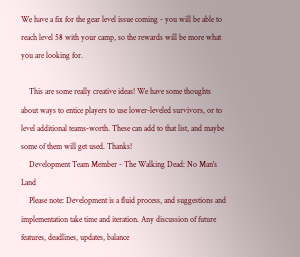We have a fix for the gear level issue coming - you will be able to reach level 58 with your camp, so the rewards will be more what you are looking for.

    This are some really creative ideas! We have some thoughts about ways to entice players to use lower-leveled survivors, or to level additional teams-worth. These can add to that list, and maybe some of them will get used. Thanks!
    Development Team Member - The Walking Dead: No Man's Land
    Please note: Development is a fluid process, and suggestions and implementation take time and iteration. Any discussion of future features, deadlines, updates, balance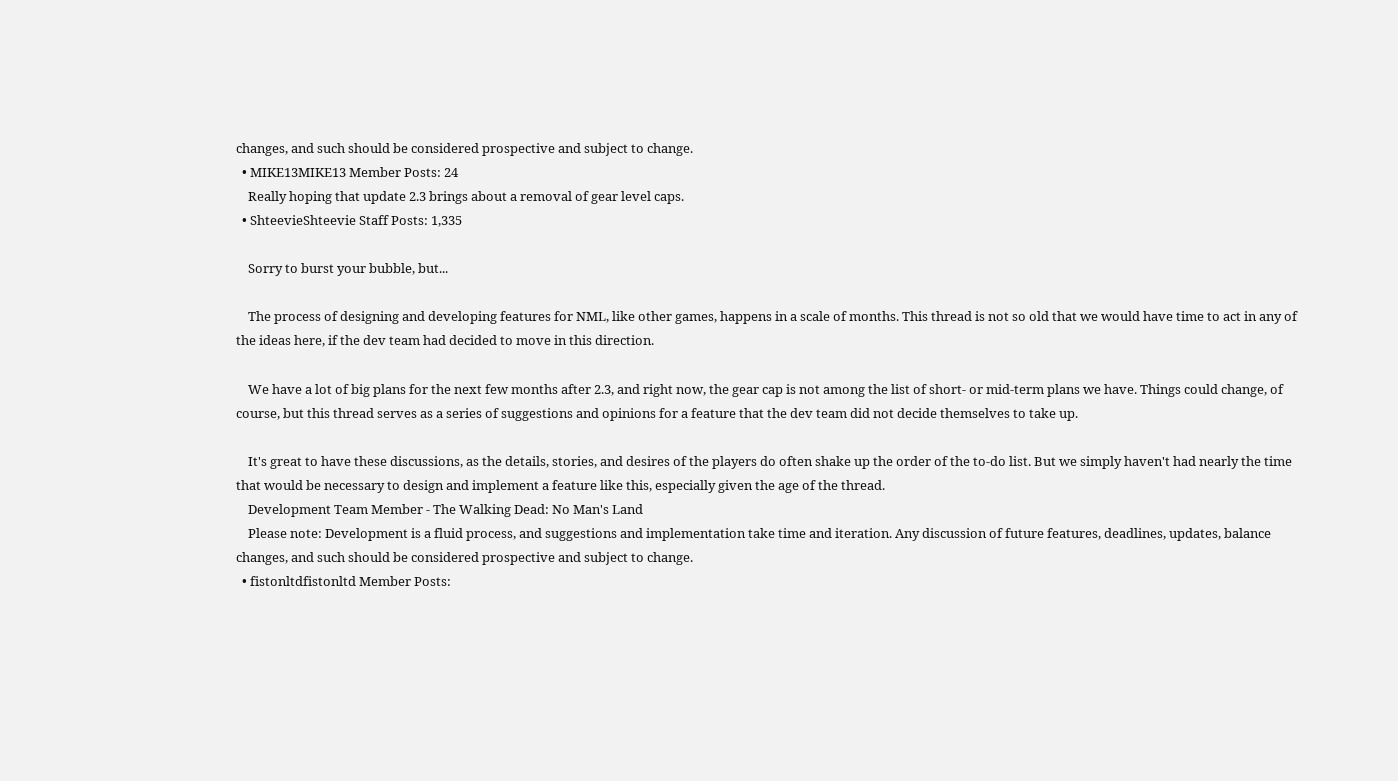changes, and such should be considered prospective and subject to change.
  • MIKE13MIKE13 Member Posts: 24
    Really hoping that update 2.3 brings about a removal of gear level caps.
  • ShteevieShteevie Staff Posts: 1,335

    Sorry to burst your bubble, but...

    The process of designing and developing features for NML, like other games, happens in a scale of months. This thread is not so old that we would have time to act in any of the ideas here, if the dev team had decided to move in this direction.

    We have a lot of big plans for the next few months after 2.3, and right now, the gear cap is not among the list of short- or mid-term plans we have. Things could change, of course, but this thread serves as a series of suggestions and opinions for a feature that the dev team did not decide themselves to take up.

    It's great to have these discussions, as the details, stories, and desires of the players do often shake up the order of the to-do list. But we simply haven't had nearly the time that would be necessary to design and implement a feature like this, especially given the age of the thread.
    Development Team Member - The Walking Dead: No Man's Land
    Please note: Development is a fluid process, and suggestions and implementation take time and iteration. Any discussion of future features, deadlines, updates, balance changes, and such should be considered prospective and subject to change.
  • fistonltdfistonltd Member Posts: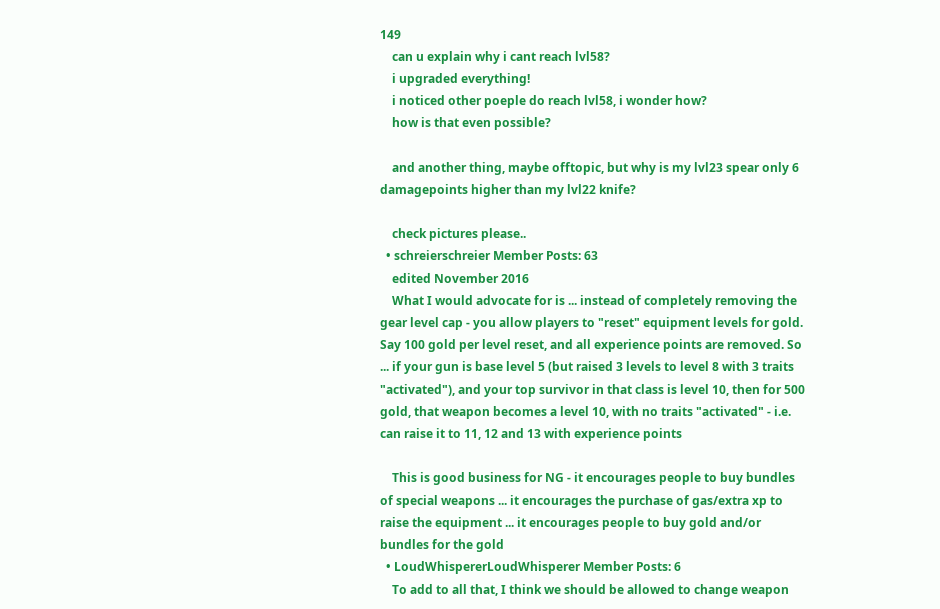149
    can u explain why i cant reach lvl58?
    i upgraded everything!
    i noticed other poeple do reach lvl58, i wonder how?
    how is that even possible?

    and another thing, maybe offtopic, but why is my lvl23 spear only 6 damagepoints higher than my lvl22 knife?

    check pictures please..
  • schreierschreier Member Posts: 63
    edited November 2016
    What I would advocate for is ... instead of completely removing the gear level cap - you allow players to "reset" equipment levels for gold. Say 100 gold per level reset, and all experience points are removed. So ... if your gun is base level 5 (but raised 3 levels to level 8 with 3 traits "activated"), and your top survivor in that class is level 10, then for 500 gold, that weapon becomes a level 10, with no traits "activated" - i.e. can raise it to 11, 12 and 13 with experience points

    This is good business for NG - it encourages people to buy bundles of special weapons ... it encourages the purchase of gas/extra xp to raise the equipment ... it encourages people to buy gold and/or bundles for the gold
  • LoudWhispererLoudWhisperer Member Posts: 6
    To add to all that, I think we should be allowed to change weapon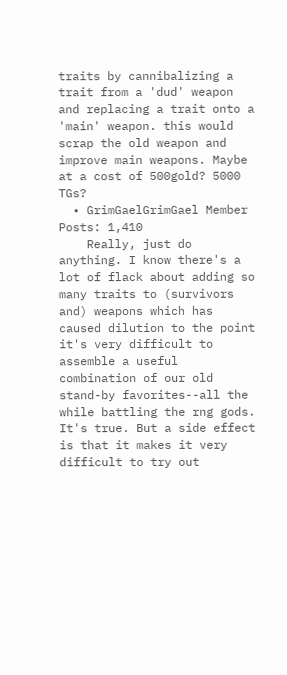traits by cannibalizing a trait from a 'dud' weapon and replacing a trait onto a 'main' weapon. this would scrap the old weapon and improve main weapons. Maybe at a cost of 500gold? 5000 TGs?
  • GrimGaelGrimGael Member Posts: 1,410
    Really, just do anything. I know there's a lot of flack about adding so many traits to (survivors and) weapons which has caused dilution to the point it's very difficult to assemble a useful combination of our old stand-by favorites--all the while battling the rng gods. It's true. But a side effect is that it makes it very difficult to try out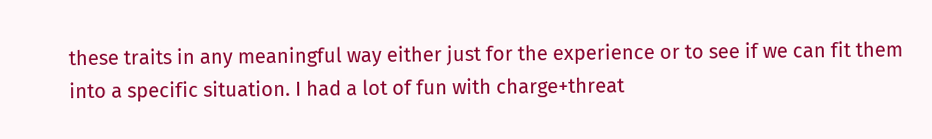these traits in any meaningful way either just for the experience or to see if we can fit them into a specific situation. I had a lot of fun with charge+threat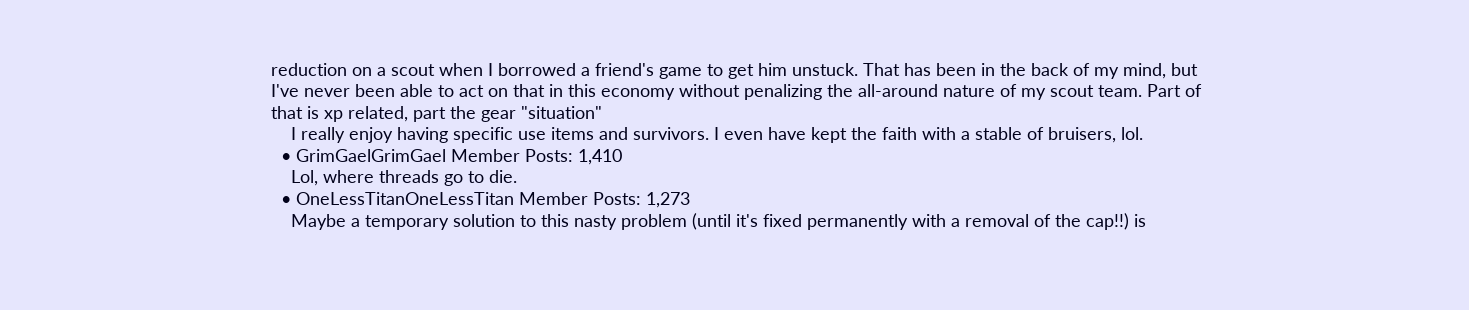reduction on a scout when I borrowed a friend's game to get him unstuck. That has been in the back of my mind, but I've never been able to act on that in this economy without penalizing the all-around nature of my scout team. Part of that is xp related, part the gear "situation"
    I really enjoy having specific use items and survivors. I even have kept the faith with a stable of bruisers, lol.
  • GrimGaelGrimGael Member Posts: 1,410
    Lol, where threads go to die.
  • OneLessTitanOneLessTitan Member Posts: 1,273
    Maybe a temporary solution to this nasty problem (until it's fixed permanently with a removal of the cap!!) is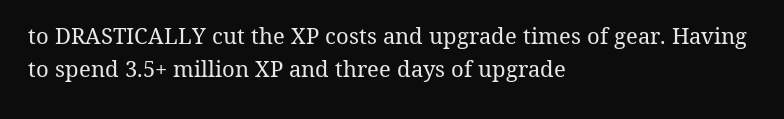to DRASTICALLY cut the XP costs and upgrade times of gear. Having to spend 3.5+ million XP and three days of upgrade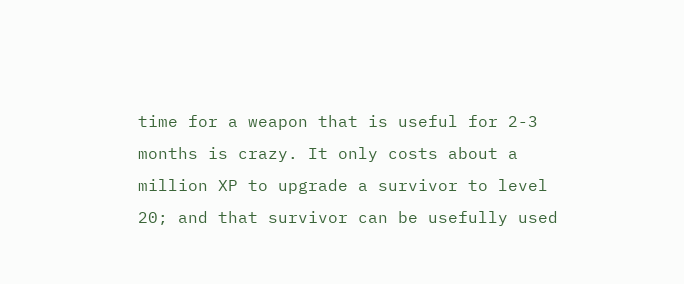time for a weapon that is useful for 2-3 months is crazy. It only costs about a million XP to upgrade a survivor to level 20; and that survivor can be usefully used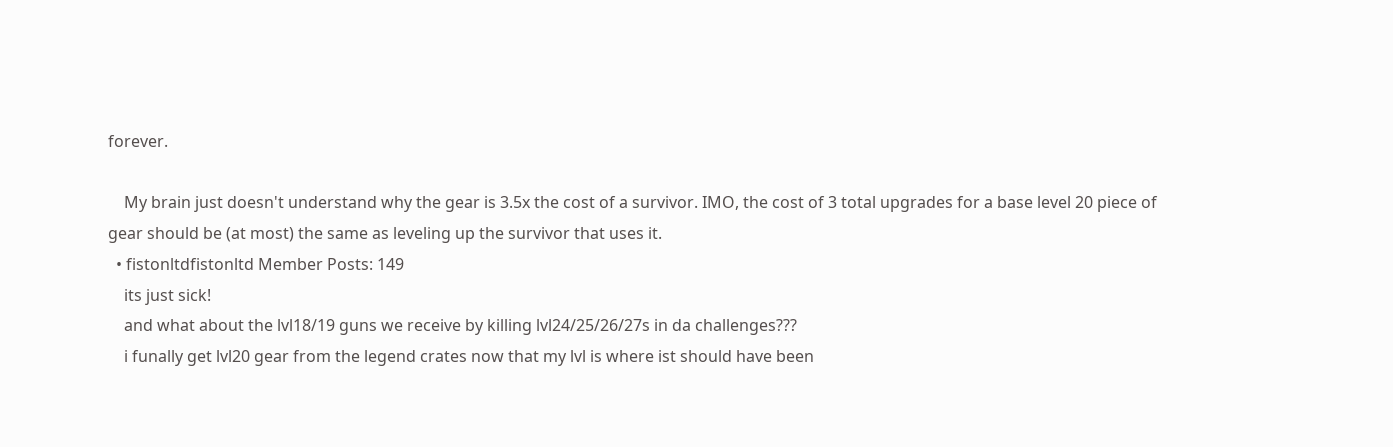forever.

    My brain just doesn't understand why the gear is 3.5x the cost of a survivor. IMO, the cost of 3 total upgrades for a base level 20 piece of gear should be (at most) the same as leveling up the survivor that uses it.
  • fistonltdfistonltd Member Posts: 149
    its just sick!
    and what about the lvl18/19 guns we receive by killing lvl24/25/26/27s in da challenges???
    i funally get lvl20 gear from the legend crates now that my lvl is where ist should have been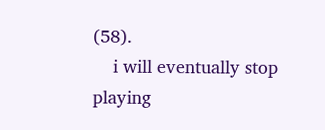(58).
    i will eventually stop playing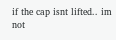if the cap isnt lifted.. im not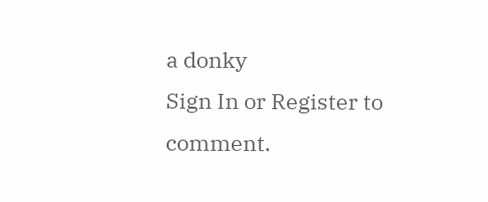a donky
Sign In or Register to comment.